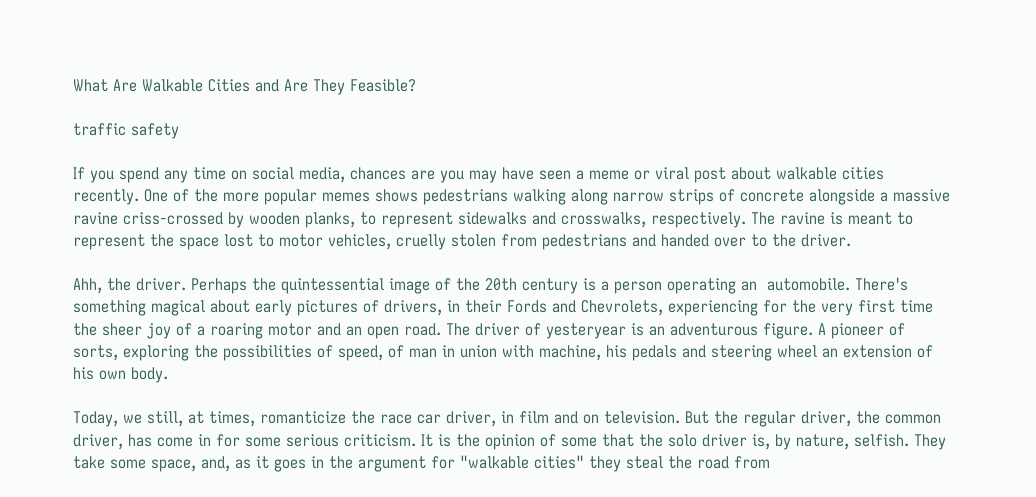What Are Walkable Cities and Are They Feasible?

traffic safety

If you spend any time on social media, chances are you may have seen a meme or viral post about walkable cities recently. One of the more popular memes shows pedestrians walking along narrow strips of concrete alongside a massive ravine criss-crossed by wooden planks, to represent sidewalks and crosswalks, respectively. The ravine is meant to represent the space lost to motor vehicles, cruelly stolen from pedestrians and handed over to the driver.

Ahh, the driver. Perhaps the quintessential image of the 20th century is a person operating an  automobile. There's something magical about early pictures of drivers, in their Fords and Chevrolets, experiencing for the very first time the sheer joy of a roaring motor and an open road. The driver of yesteryear is an adventurous figure. A pioneer of sorts, exploring the possibilities of speed, of man in union with machine, his pedals and steering wheel an extension of his own body.

Today, we still, at times, romanticize the race car driver, in film and on television. But the regular driver, the common driver, has come in for some serious criticism. It is the opinion of some that the solo driver is, by nature, selfish. They take some space, and, as it goes in the argument for "walkable cities" they steal the road from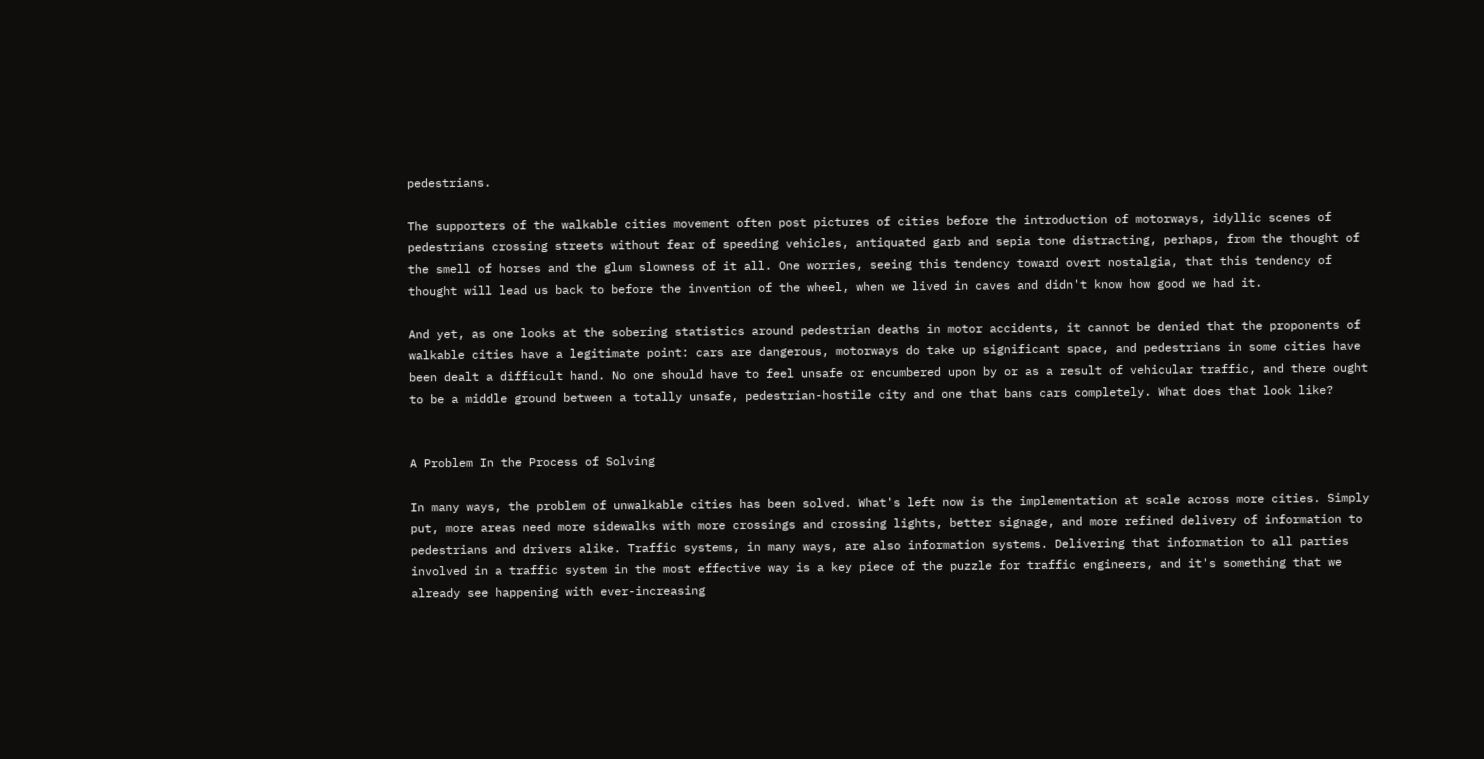pedestrians.

The supporters of the walkable cities movement often post pictures of cities before the introduction of motorways, idyllic scenes of pedestrians crossing streets without fear of speeding vehicles, antiquated garb and sepia tone distracting, perhaps, from the thought of the smell of horses and the glum slowness of it all. One worries, seeing this tendency toward overt nostalgia, that this tendency of thought will lead us back to before the invention of the wheel, when we lived in caves and didn't know how good we had it.

And yet, as one looks at the sobering statistics around pedestrian deaths in motor accidents, it cannot be denied that the proponents of walkable cities have a legitimate point: cars are dangerous, motorways do take up significant space, and pedestrians in some cities have been dealt a difficult hand. No one should have to feel unsafe or encumbered upon by or as a result of vehicular traffic, and there ought to be a middle ground between a totally unsafe, pedestrian-hostile city and one that bans cars completely. What does that look like?


A Problem In the Process of Solving

In many ways, the problem of unwalkable cities has been solved. What's left now is the implementation at scale across more cities. Simply put, more areas need more sidewalks with more crossings and crossing lights, better signage, and more refined delivery of information to pedestrians and drivers alike. Traffic systems, in many ways, are also information systems. Delivering that information to all parties involved in a traffic system in the most effective way is a key piece of the puzzle for traffic engineers, and it's something that we already see happening with ever-increasing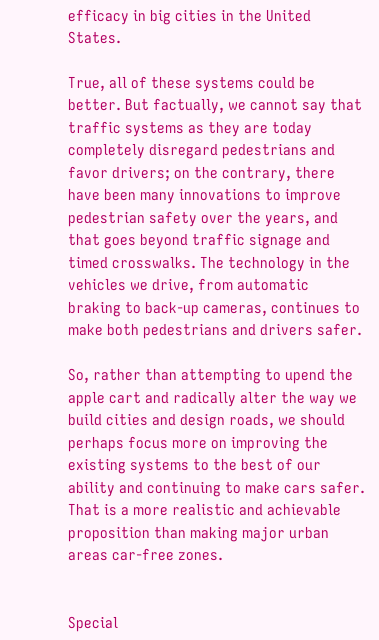efficacy in big cities in the United States.

True, all of these systems could be better. But factually, we cannot say that traffic systems as they are today completely disregard pedestrians and favor drivers; on the contrary, there have been many innovations to improve pedestrian safety over the years, and that goes beyond traffic signage and timed crosswalks. The technology in the vehicles we drive, from automatic braking to back-up cameras, continues to make both pedestrians and drivers safer.

So, rather than attempting to upend the apple cart and radically alter the way we build cities and design roads, we should perhaps focus more on improving the existing systems to the best of our ability and continuing to make cars safer. That is a more realistic and achievable proposition than making major urban areas car-free zones.


Special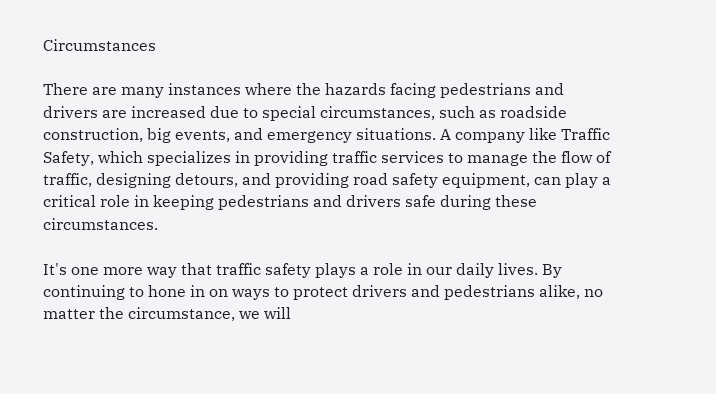Circumstances

There are many instances where the hazards facing pedestrians and drivers are increased due to special circumstances, such as roadside construction, big events, and emergency situations. A company like Traffic Safety, which specializes in providing traffic services to manage the flow of traffic, designing detours, and providing road safety equipment, can play a critical role in keeping pedestrians and drivers safe during these circumstances.

It's one more way that traffic safety plays a role in our daily lives. By continuing to hone in on ways to protect drivers and pedestrians alike, no matter the circumstance, we will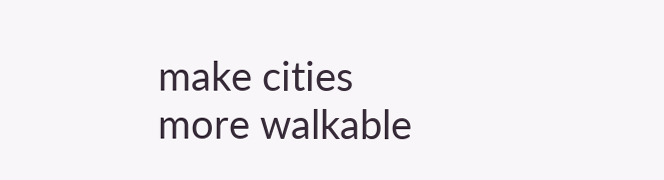make cities more walkable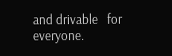and drivable   for everyone.